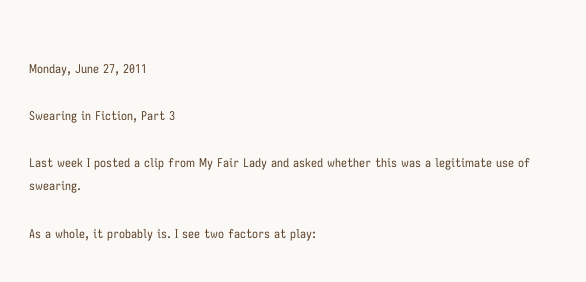Monday, June 27, 2011

Swearing in Fiction, Part 3

Last week I posted a clip from My Fair Lady and asked whether this was a legitimate use of swearing.

As a whole, it probably is. I see two factors at play: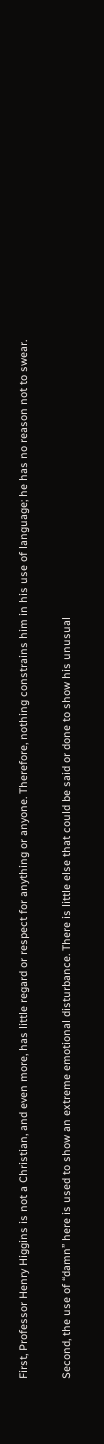First, Professor Henry Higgins is not a Christian, and even more, has little regard or respect for anything or anyone. Therefore, nothing constrains him in his use of language; he has no reason not to swear.

Second, the use of “damn” here is used to show an extreme emotional disturbance. There is little else that could be said or done to show his unusual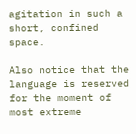agitation in such a short, confined space.

Also notice that the language is reserved for the moment of most extreme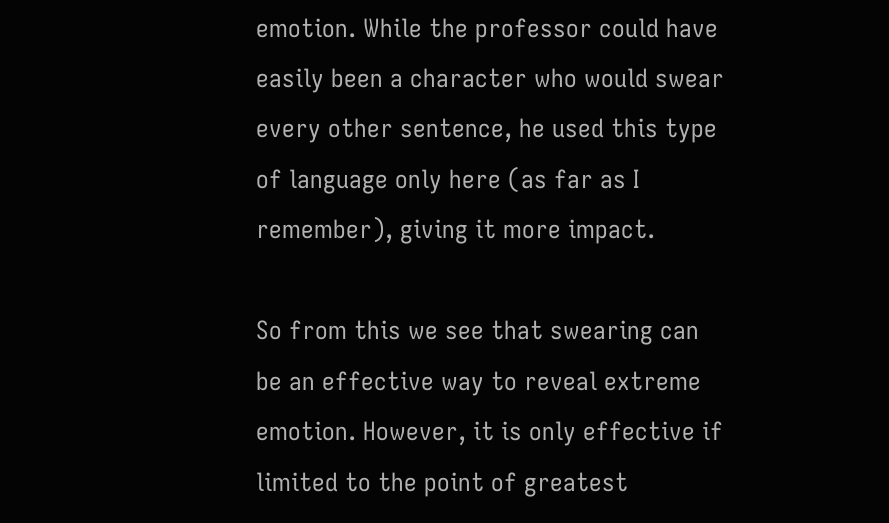emotion. While the professor could have easily been a character who would swear every other sentence, he used this type of language only here (as far as I remember), giving it more impact.

So from this we see that swearing can be an effective way to reveal extreme emotion. However, it is only effective if limited to the point of greatest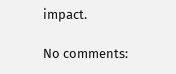impact.

No comments: